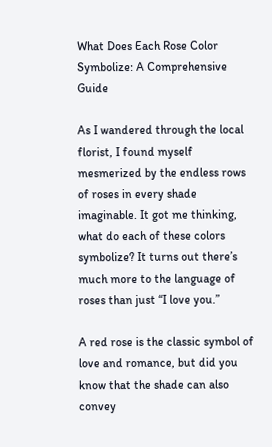What Does Each Rose Color Symbolize: A Comprehensive Guide

As I wandered through the local florist, I found myself mesmerized by the endless rows of roses in every shade imaginable. It got me thinking, what do each of these colors symbolize? It turns out there’s much more to the language of roses than just “I love you.”

A red rose is the classic symbol of love and romance, but did you know that the shade can also convey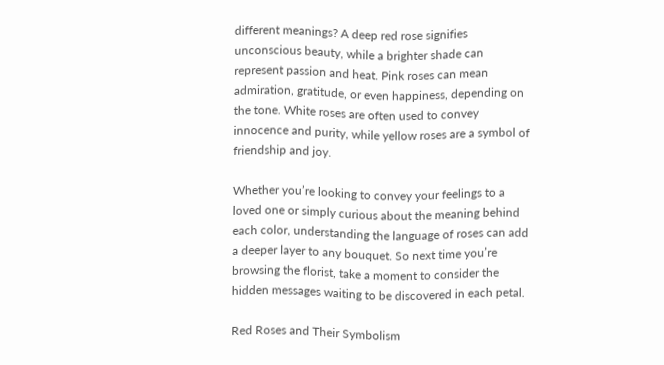different meanings? A deep red rose signifies unconscious beauty, while a brighter shade can represent passion and heat. Pink roses can mean admiration, gratitude, or even happiness, depending on the tone. White roses are often used to convey innocence and purity, while yellow roses are a symbol of friendship and joy.

Whether you’re looking to convey your feelings to a loved one or simply curious about the meaning behind each color, understanding the language of roses can add a deeper layer to any bouquet. So next time you’re browsing the florist, take a moment to consider the hidden messages waiting to be discovered in each petal.

Red Roses and Their Symbolism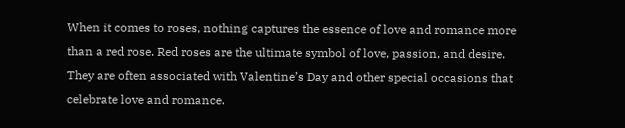When it comes to roses, nothing captures the essence of love and romance more than a red rose. Red roses are the ultimate symbol of love, passion, and desire. They are often associated with Valentine’s Day and other special occasions that celebrate love and romance.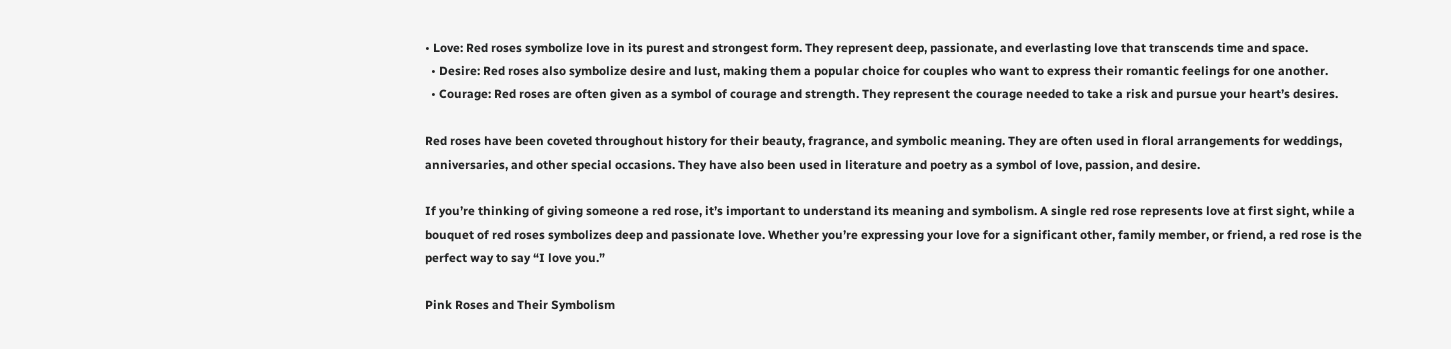• Love: Red roses symbolize love in its purest and strongest form. They represent deep, passionate, and everlasting love that transcends time and space.
  • Desire: Red roses also symbolize desire and lust, making them a popular choice for couples who want to express their romantic feelings for one another.
  • Courage: Red roses are often given as a symbol of courage and strength. They represent the courage needed to take a risk and pursue your heart’s desires.

Red roses have been coveted throughout history for their beauty, fragrance, and symbolic meaning. They are often used in floral arrangements for weddings, anniversaries, and other special occasions. They have also been used in literature and poetry as a symbol of love, passion, and desire.

If you’re thinking of giving someone a red rose, it’s important to understand its meaning and symbolism. A single red rose represents love at first sight, while a bouquet of red roses symbolizes deep and passionate love. Whether you’re expressing your love for a significant other, family member, or friend, a red rose is the perfect way to say “I love you.”

Pink Roses and Their Symbolism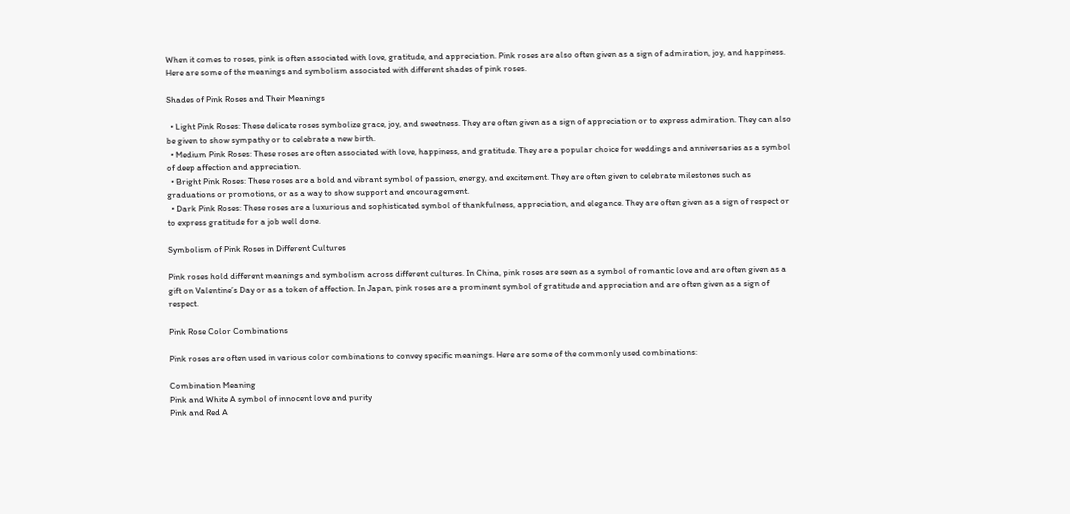When it comes to roses, pink is often associated with love, gratitude, and appreciation. Pink roses are also often given as a sign of admiration, joy, and happiness. Here are some of the meanings and symbolism associated with different shades of pink roses.

Shades of Pink Roses and Their Meanings

  • Light Pink Roses: These delicate roses symbolize grace, joy, and sweetness. They are often given as a sign of appreciation or to express admiration. They can also be given to show sympathy or to celebrate a new birth.
  • Medium Pink Roses: These roses are often associated with love, happiness, and gratitude. They are a popular choice for weddings and anniversaries as a symbol of deep affection and appreciation.
  • Bright Pink Roses: These roses are a bold and vibrant symbol of passion, energy, and excitement. They are often given to celebrate milestones such as graduations or promotions, or as a way to show support and encouragement.
  • Dark Pink Roses: These roses are a luxurious and sophisticated symbol of thankfulness, appreciation, and elegance. They are often given as a sign of respect or to express gratitude for a job well done.

Symbolism of Pink Roses in Different Cultures

Pink roses hold different meanings and symbolism across different cultures. In China, pink roses are seen as a symbol of romantic love and are often given as a gift on Valentine’s Day or as a token of affection. In Japan, pink roses are a prominent symbol of gratitude and appreciation and are often given as a sign of respect.

Pink Rose Color Combinations

Pink roses are often used in various color combinations to convey specific meanings. Here are some of the commonly used combinations:

Combination Meaning
Pink and White A symbol of innocent love and purity
Pink and Red A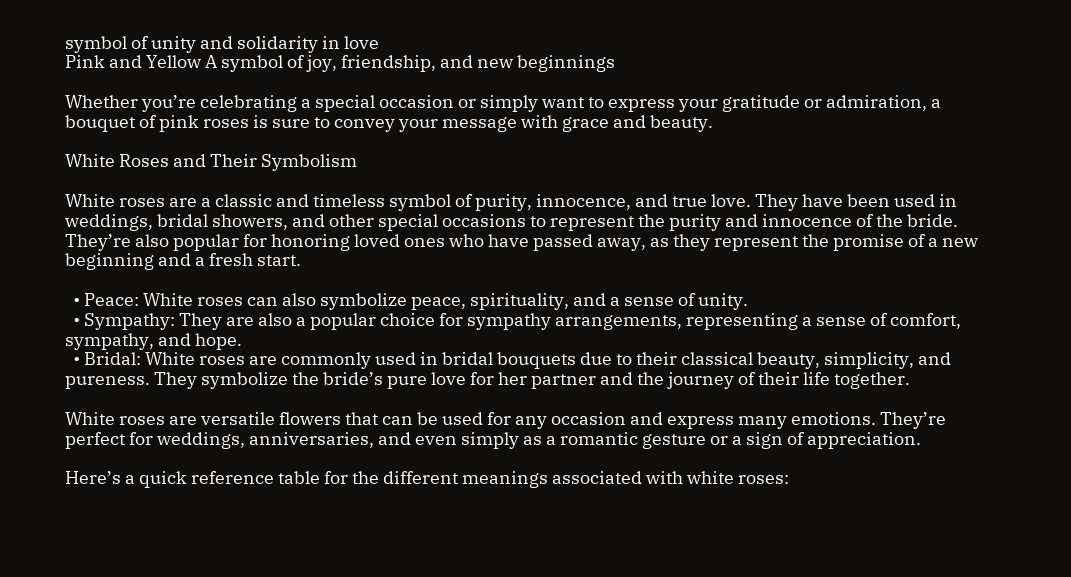symbol of unity and solidarity in love
Pink and Yellow A symbol of joy, friendship, and new beginnings

Whether you’re celebrating a special occasion or simply want to express your gratitude or admiration, a bouquet of pink roses is sure to convey your message with grace and beauty.

White Roses and Their Symbolism

White roses are a classic and timeless symbol of purity, innocence, and true love. They have been used in weddings, bridal showers, and other special occasions to represent the purity and innocence of the bride. They’re also popular for honoring loved ones who have passed away, as they represent the promise of a new beginning and a fresh start.

  • Peace: White roses can also symbolize peace, spirituality, and a sense of unity.
  • Sympathy: They are also a popular choice for sympathy arrangements, representing a sense of comfort, sympathy, and hope.
  • Bridal: White roses are commonly used in bridal bouquets due to their classical beauty, simplicity, and pureness. They symbolize the bride’s pure love for her partner and the journey of their life together.

White roses are versatile flowers that can be used for any occasion and express many emotions. They’re perfect for weddings, anniversaries, and even simply as a romantic gesture or a sign of appreciation.

Here’s a quick reference table for the different meanings associated with white roses: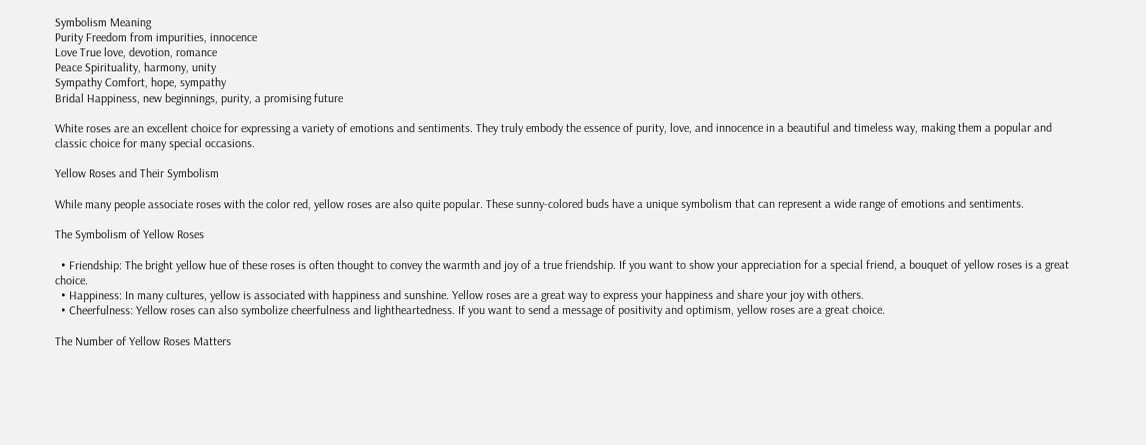Symbolism Meaning
Purity Freedom from impurities, innocence
Love True love, devotion, romance
Peace Spirituality, harmony, unity
Sympathy Comfort, hope, sympathy
Bridal Happiness, new beginnings, purity, a promising future

White roses are an excellent choice for expressing a variety of emotions and sentiments. They truly embody the essence of purity, love, and innocence in a beautiful and timeless way, making them a popular and classic choice for many special occasions.

Yellow Roses and Their Symbolism

While many people associate roses with the color red, yellow roses are also quite popular. These sunny-colored buds have a unique symbolism that can represent a wide range of emotions and sentiments.

The Symbolism of Yellow Roses

  • Friendship: The bright yellow hue of these roses is often thought to convey the warmth and joy of a true friendship. If you want to show your appreciation for a special friend, a bouquet of yellow roses is a great choice.
  • Happiness: In many cultures, yellow is associated with happiness and sunshine. Yellow roses are a great way to express your happiness and share your joy with others.
  • Cheerfulness: Yellow roses can also symbolize cheerfulness and lightheartedness. If you want to send a message of positivity and optimism, yellow roses are a great choice.

The Number of Yellow Roses Matters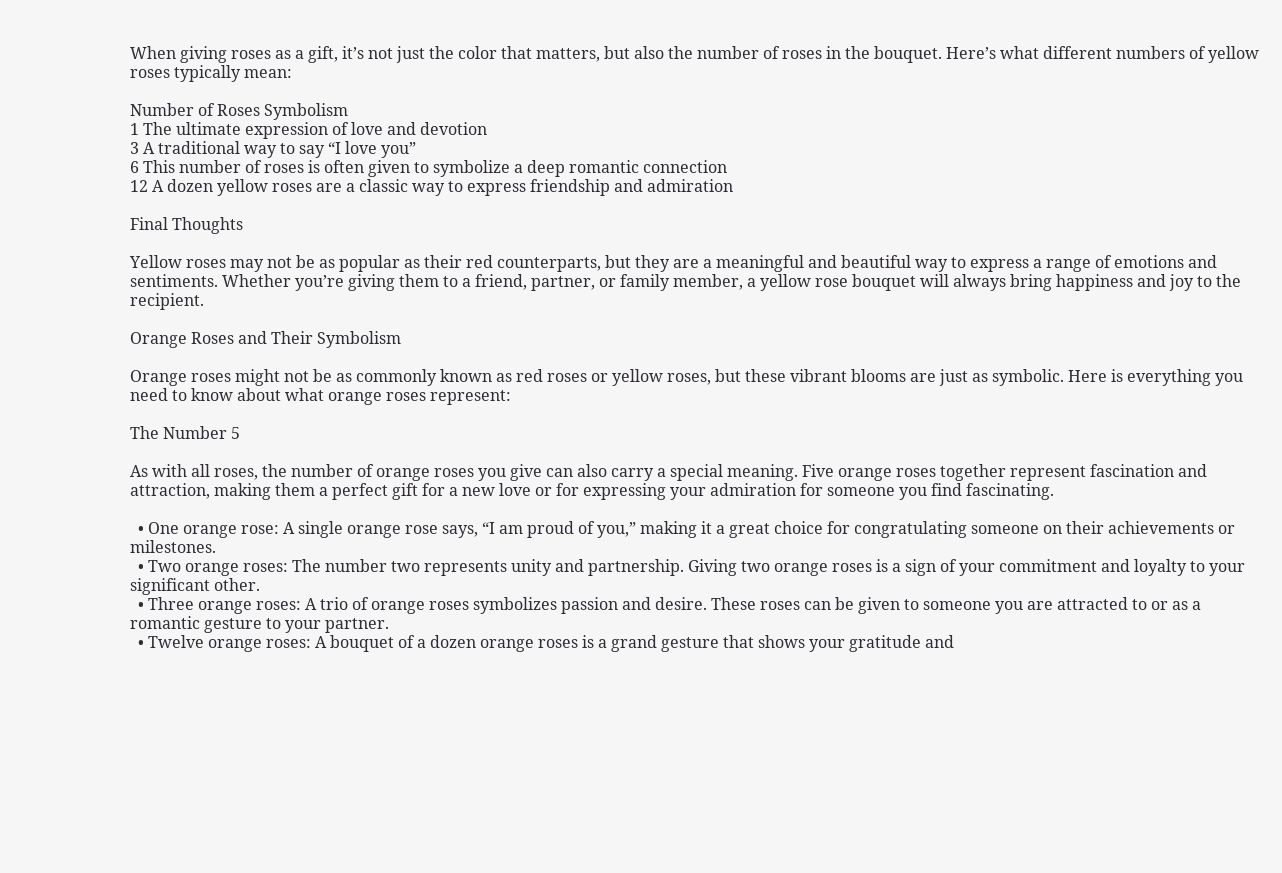When giving roses as a gift, it’s not just the color that matters, but also the number of roses in the bouquet. Here’s what different numbers of yellow roses typically mean:

Number of Roses Symbolism
1 The ultimate expression of love and devotion
3 A traditional way to say “I love you”
6 This number of roses is often given to symbolize a deep romantic connection
12 A dozen yellow roses are a classic way to express friendship and admiration

Final Thoughts

Yellow roses may not be as popular as their red counterparts, but they are a meaningful and beautiful way to express a range of emotions and sentiments. Whether you’re giving them to a friend, partner, or family member, a yellow rose bouquet will always bring happiness and joy to the recipient.

Orange Roses and Their Symbolism

Orange roses might not be as commonly known as red roses or yellow roses, but these vibrant blooms are just as symbolic. Here is everything you need to know about what orange roses represent:

The Number 5

As with all roses, the number of orange roses you give can also carry a special meaning. Five orange roses together represent fascination and attraction, making them a perfect gift for a new love or for expressing your admiration for someone you find fascinating.

  • One orange rose: A single orange rose says, “I am proud of you,” making it a great choice for congratulating someone on their achievements or milestones.
  • Two orange roses: The number two represents unity and partnership. Giving two orange roses is a sign of your commitment and loyalty to your significant other.
  • Three orange roses: A trio of orange roses symbolizes passion and desire. These roses can be given to someone you are attracted to or as a romantic gesture to your partner.
  • Twelve orange roses: A bouquet of a dozen orange roses is a grand gesture that shows your gratitude and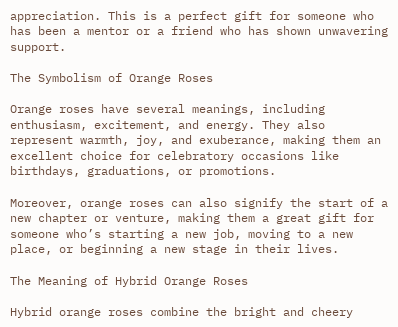appreciation. This is a perfect gift for someone who has been a mentor or a friend who has shown unwavering support.

The Symbolism of Orange Roses

Orange roses have several meanings, including enthusiasm, excitement, and energy. They also represent warmth, joy, and exuberance, making them an excellent choice for celebratory occasions like birthdays, graduations, or promotions.

Moreover, orange roses can also signify the start of a new chapter or venture, making them a great gift for someone who’s starting a new job, moving to a new place, or beginning a new stage in their lives.

The Meaning of Hybrid Orange Roses

Hybrid orange roses combine the bright and cheery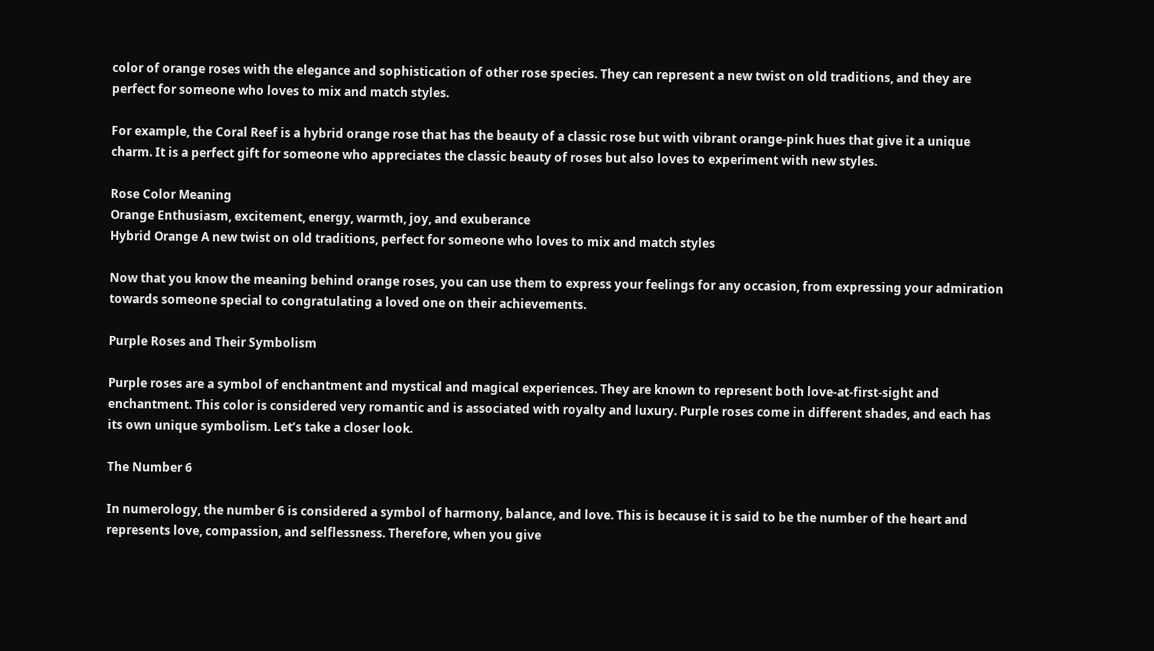color of orange roses with the elegance and sophistication of other rose species. They can represent a new twist on old traditions, and they are perfect for someone who loves to mix and match styles.

For example, the Coral Reef is a hybrid orange rose that has the beauty of a classic rose but with vibrant orange-pink hues that give it a unique charm. It is a perfect gift for someone who appreciates the classic beauty of roses but also loves to experiment with new styles.

Rose Color Meaning
Orange Enthusiasm, excitement, energy, warmth, joy, and exuberance
Hybrid Orange A new twist on old traditions, perfect for someone who loves to mix and match styles

Now that you know the meaning behind orange roses, you can use them to express your feelings for any occasion, from expressing your admiration towards someone special to congratulating a loved one on their achievements.

Purple Roses and Their Symbolism

Purple roses are a symbol of enchantment and mystical and magical experiences. They are known to represent both love-at-first-sight and enchantment. This color is considered very romantic and is associated with royalty and luxury. Purple roses come in different shades, and each has its own unique symbolism. Let’s take a closer look.

The Number 6

In numerology, the number 6 is considered a symbol of harmony, balance, and love. This is because it is said to be the number of the heart and represents love, compassion, and selflessness. Therefore, when you give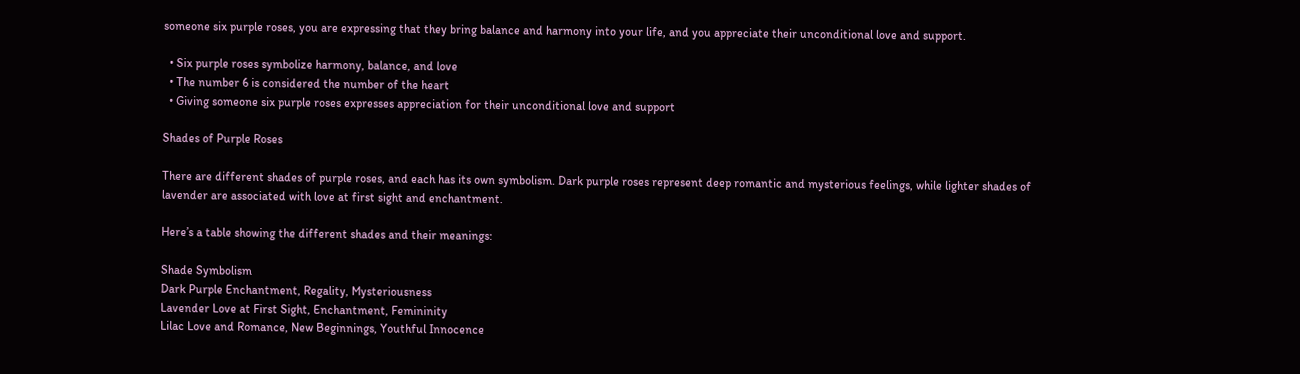someone six purple roses, you are expressing that they bring balance and harmony into your life, and you appreciate their unconditional love and support.

  • Six purple roses symbolize harmony, balance, and love
  • The number 6 is considered the number of the heart
  • Giving someone six purple roses expresses appreciation for their unconditional love and support

Shades of Purple Roses

There are different shades of purple roses, and each has its own symbolism. Dark purple roses represent deep romantic and mysterious feelings, while lighter shades of lavender are associated with love at first sight and enchantment.

Here’s a table showing the different shades and their meanings:

Shade Symbolism
Dark Purple Enchantment, Regality, Mysteriousness
Lavender Love at First Sight, Enchantment, Femininity
Lilac Love and Romance, New Beginnings, Youthful Innocence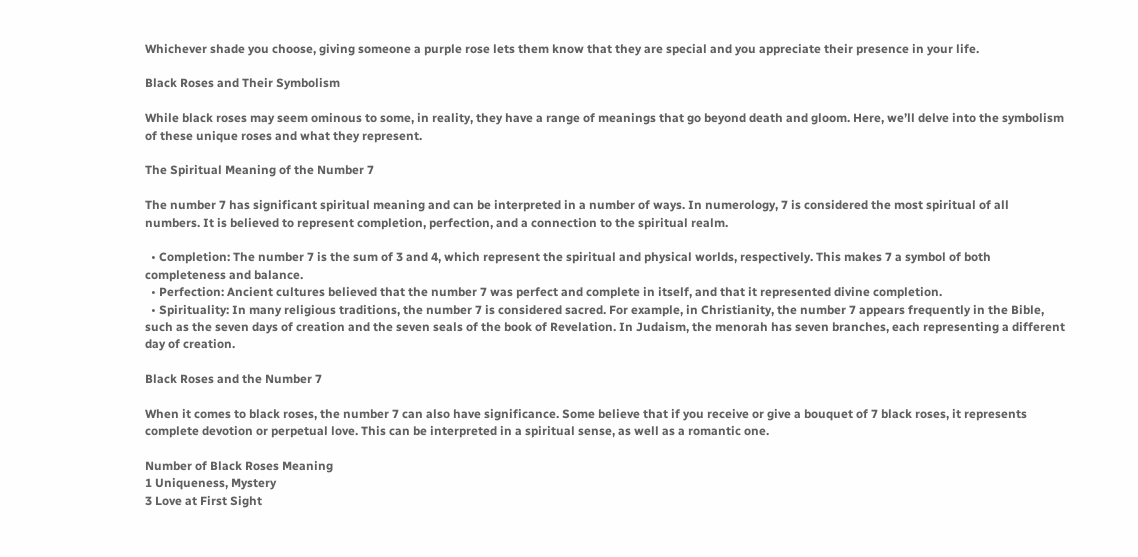Whichever shade you choose, giving someone a purple rose lets them know that they are special and you appreciate their presence in your life.

Black Roses and Their Symbolism

While black roses may seem ominous to some, in reality, they have a range of meanings that go beyond death and gloom. Here, we’ll delve into the symbolism of these unique roses and what they represent.

The Spiritual Meaning of the Number 7

The number 7 has significant spiritual meaning and can be interpreted in a number of ways. In numerology, 7 is considered the most spiritual of all numbers. It is believed to represent completion, perfection, and a connection to the spiritual realm.

  • Completion: The number 7 is the sum of 3 and 4, which represent the spiritual and physical worlds, respectively. This makes 7 a symbol of both completeness and balance.
  • Perfection: Ancient cultures believed that the number 7 was perfect and complete in itself, and that it represented divine completion.
  • Spirituality: In many religious traditions, the number 7 is considered sacred. For example, in Christianity, the number 7 appears frequently in the Bible, such as the seven days of creation and the seven seals of the book of Revelation. In Judaism, the menorah has seven branches, each representing a different day of creation.

Black Roses and the Number 7

When it comes to black roses, the number 7 can also have significance. Some believe that if you receive or give a bouquet of 7 black roses, it represents complete devotion or perpetual love. This can be interpreted in a spiritual sense, as well as a romantic one.

Number of Black Roses Meaning
1 Uniqueness, Mystery
3 Love at First Sight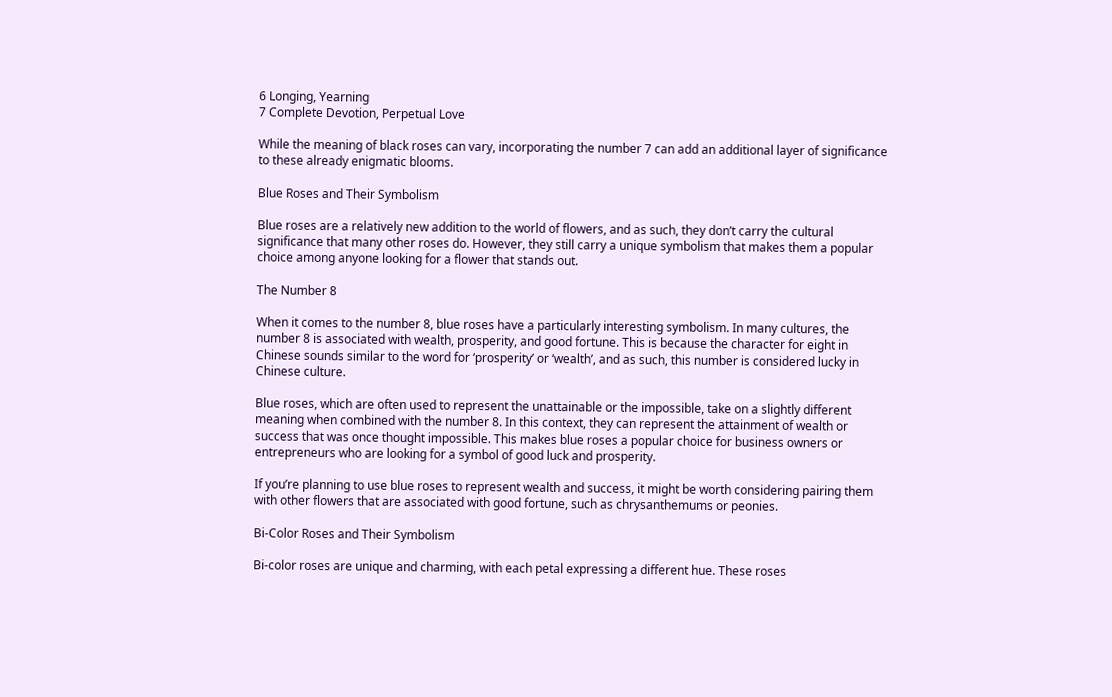6 Longing, Yearning
7 Complete Devotion, Perpetual Love

While the meaning of black roses can vary, incorporating the number 7 can add an additional layer of significance to these already enigmatic blooms.

Blue Roses and Their Symbolism

Blue roses are a relatively new addition to the world of flowers, and as such, they don’t carry the cultural significance that many other roses do. However, they still carry a unique symbolism that makes them a popular choice among anyone looking for a flower that stands out.

The Number 8

When it comes to the number 8, blue roses have a particularly interesting symbolism. In many cultures, the number 8 is associated with wealth, prosperity, and good fortune. This is because the character for eight in Chinese sounds similar to the word for ‘prosperity’ or ‘wealth’, and as such, this number is considered lucky in Chinese culture.

Blue roses, which are often used to represent the unattainable or the impossible, take on a slightly different meaning when combined with the number 8. In this context, they can represent the attainment of wealth or success that was once thought impossible. This makes blue roses a popular choice for business owners or entrepreneurs who are looking for a symbol of good luck and prosperity.

If you’re planning to use blue roses to represent wealth and success, it might be worth considering pairing them with other flowers that are associated with good fortune, such as chrysanthemums or peonies.

Bi-Color Roses and Their Symbolism

Bi-color roses are unique and charming, with each petal expressing a different hue. These roses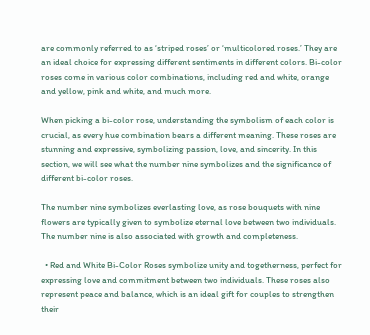are commonly referred to as ‘striped roses’ or ‘multicolored roses.’ They are an ideal choice for expressing different sentiments in different colors. Bi-color roses come in various color combinations, including red and white, orange and yellow, pink and white, and much more.

When picking a bi-color rose, understanding the symbolism of each color is crucial, as every hue combination bears a different meaning. These roses are stunning and expressive, symbolizing passion, love, and sincerity. In this section, we will see what the number nine symbolizes and the significance of different bi-color roses.

The number nine symbolizes everlasting love, as rose bouquets with nine flowers are typically given to symbolize eternal love between two individuals. The number nine is also associated with growth and completeness.

  • Red and White Bi-Color Roses symbolize unity and togetherness, perfect for expressing love and commitment between two individuals. These roses also represent peace and balance, which is an ideal gift for couples to strengthen their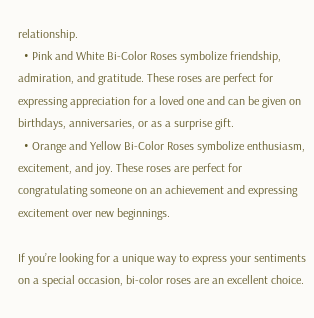relationship.
  • Pink and White Bi-Color Roses symbolize friendship, admiration, and gratitude. These roses are perfect for expressing appreciation for a loved one and can be given on birthdays, anniversaries, or as a surprise gift.
  • Orange and Yellow Bi-Color Roses symbolize enthusiasm, excitement, and joy. These roses are perfect for congratulating someone on an achievement and expressing excitement over new beginnings.

If you’re looking for a unique way to express your sentiments on a special occasion, bi-color roses are an excellent choice.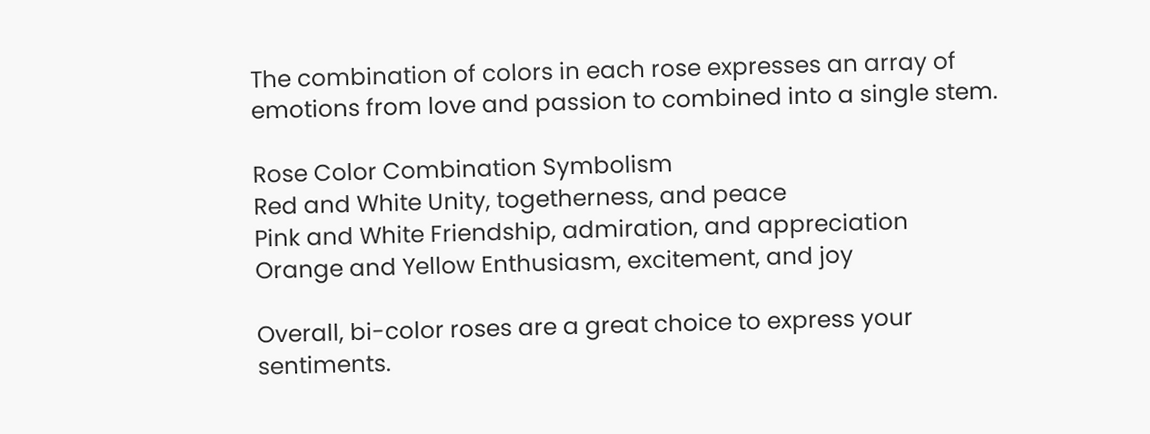The combination of colors in each rose expresses an array of emotions from love and passion to combined into a single stem.

Rose Color Combination Symbolism
Red and White Unity, togetherness, and peace
Pink and White Friendship, admiration, and appreciation
Orange and Yellow Enthusiasm, excitement, and joy

Overall, bi-color roses are a great choice to express your sentiments.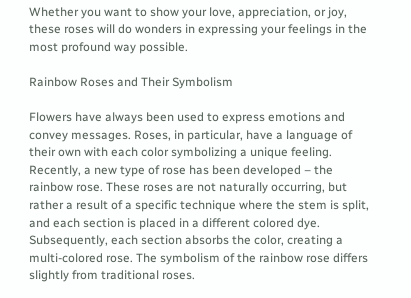Whether you want to show your love, appreciation, or joy, these roses will do wonders in expressing your feelings in the most profound way possible.

Rainbow Roses and Their Symbolism

Flowers have always been used to express emotions and convey messages. Roses, in particular, have a language of their own with each color symbolizing a unique feeling. Recently, a new type of rose has been developed – the rainbow rose. These roses are not naturally occurring, but rather a result of a specific technique where the stem is split, and each section is placed in a different colored dye. Subsequently, each section absorbs the color, creating a multi-colored rose. The symbolism of the rainbow rose differs slightly from traditional roses.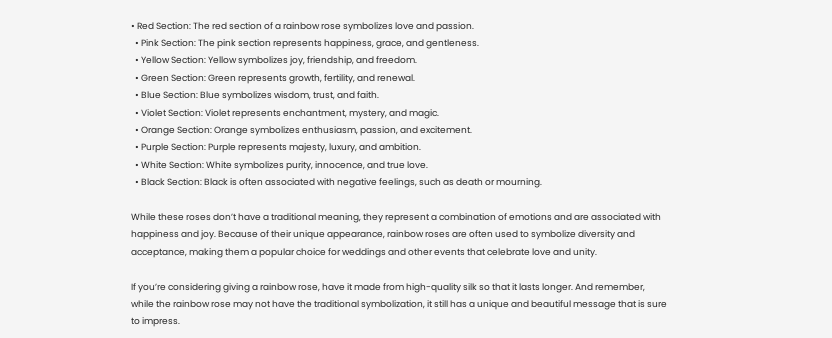• Red Section: The red section of a rainbow rose symbolizes love and passion.
  • Pink Section: The pink section represents happiness, grace, and gentleness.
  • Yellow Section: Yellow symbolizes joy, friendship, and freedom.
  • Green Section: Green represents growth, fertility, and renewal.
  • Blue Section: Blue symbolizes wisdom, trust, and faith.
  • Violet Section: Violet represents enchantment, mystery, and magic.
  • Orange Section: Orange symbolizes enthusiasm, passion, and excitement.
  • Purple Section: Purple represents majesty, luxury, and ambition.
  • White Section: White symbolizes purity, innocence, and true love.
  • Black Section: Black is often associated with negative feelings, such as death or mourning.

While these roses don’t have a traditional meaning, they represent a combination of emotions and are associated with happiness and joy. Because of their unique appearance, rainbow roses are often used to symbolize diversity and acceptance, making them a popular choice for weddings and other events that celebrate love and unity.

If you’re considering giving a rainbow rose, have it made from high-quality silk so that it lasts longer. And remember, while the rainbow rose may not have the traditional symbolization, it still has a unique and beautiful message that is sure to impress.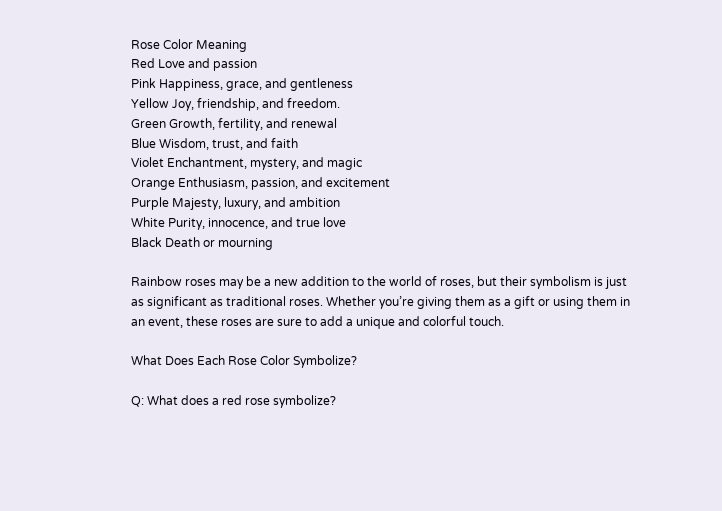Rose Color Meaning
Red Love and passion
Pink Happiness, grace, and gentleness
Yellow Joy, friendship, and freedom.
Green Growth, fertility, and renewal
Blue Wisdom, trust, and faith
Violet Enchantment, mystery, and magic
Orange Enthusiasm, passion, and excitement
Purple Majesty, luxury, and ambition
White Purity, innocence, and true love
Black Death or mourning

Rainbow roses may be a new addition to the world of roses, but their symbolism is just as significant as traditional roses. Whether you’re giving them as a gift or using them in an event, these roses are sure to add a unique and colorful touch.

What Does Each Rose Color Symbolize?

Q: What does a red rose symbolize?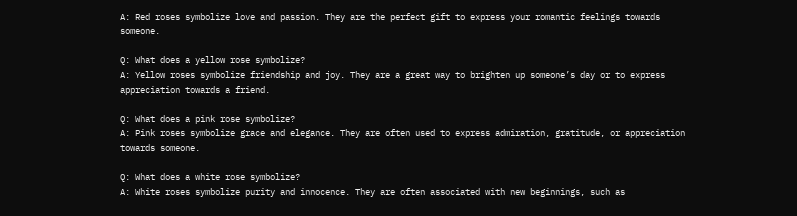A: Red roses symbolize love and passion. They are the perfect gift to express your romantic feelings towards someone.

Q: What does a yellow rose symbolize?
A: Yellow roses symbolize friendship and joy. They are a great way to brighten up someone’s day or to express appreciation towards a friend.

Q: What does a pink rose symbolize?
A: Pink roses symbolize grace and elegance. They are often used to express admiration, gratitude, or appreciation towards someone.

Q: What does a white rose symbolize?
A: White roses symbolize purity and innocence. They are often associated with new beginnings, such as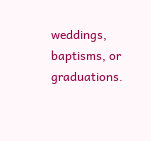weddings, baptisms, or graduations.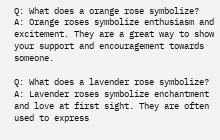Q: What does a orange rose symbolize?
A: Orange roses symbolize enthusiasm and excitement. They are a great way to show your support and encouragement towards someone.

Q: What does a lavender rose symbolize?
A: Lavender roses symbolize enchantment and love at first sight. They are often used to express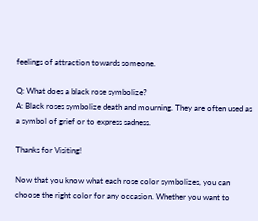feelings of attraction towards someone.

Q: What does a black rose symbolize?
A: Black roses symbolize death and mourning. They are often used as a symbol of grief or to express sadness.

Thanks for Visiting!

Now that you know what each rose color symbolizes, you can choose the right color for any occasion. Whether you want to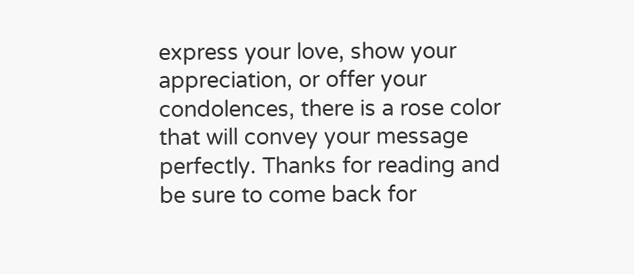express your love, show your appreciation, or offer your condolences, there is a rose color that will convey your message perfectly. Thanks for reading and be sure to come back for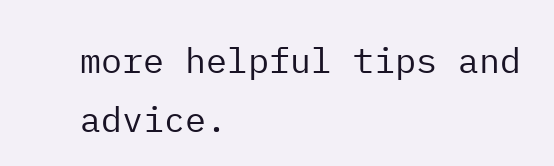more helpful tips and advice.